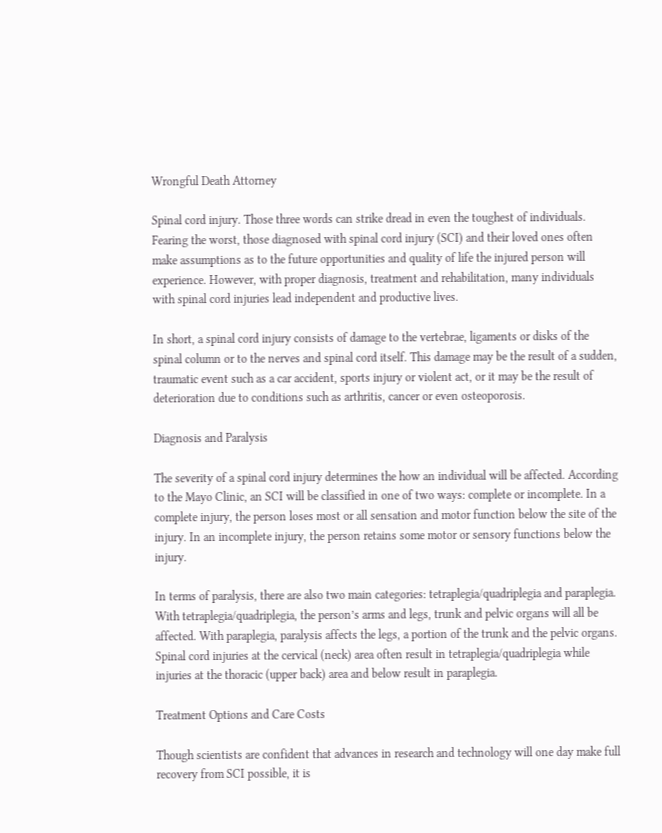Wrongful Death Attorney

Spinal cord injury. Those three words can strike dread in even the toughest of individuals. Fearing the worst, those diagnosed with spinal cord injury (SCI) and their loved ones often make assumptions as to the future opportunities and quality of life the injured person will experience. However, with proper diagnosis, treatment and rehabilitation, many individuals with spinal cord injuries lead independent and productive lives.

In short, a spinal cord injury consists of damage to the vertebrae, ligaments or disks of the spinal column or to the nerves and spinal cord itself. This damage may be the result of a sudden, traumatic event such as a car accident, sports injury or violent act, or it may be the result of deterioration due to conditions such as arthritis, cancer or even osteoporosis.

Diagnosis and Paralysis

The severity of a spinal cord injury determines the how an individual will be affected. According to the Mayo Clinic, an SCI will be classified in one of two ways: complete or incomplete. In a complete injury, the person loses most or all sensation and motor function below the site of the injury. In an incomplete injury, the person retains some motor or sensory functions below the injury.

In terms of paralysis, there are also two main categories: tetraplegia/quadriplegia and paraplegia. With tetraplegia/quadriplegia, the person’s arms and legs, trunk and pelvic organs will all be affected. With paraplegia, paralysis affects the legs, a portion of the trunk and the pelvic organs. Spinal cord injuries at the cervical (neck) area often result in tetraplegia/quadriplegia while injuries at the thoracic (upper back) area and below result in paraplegia.

Treatment Options and Care Costs

Though scientists are confident that advances in research and technology will one day make full recovery from SCI possible, it is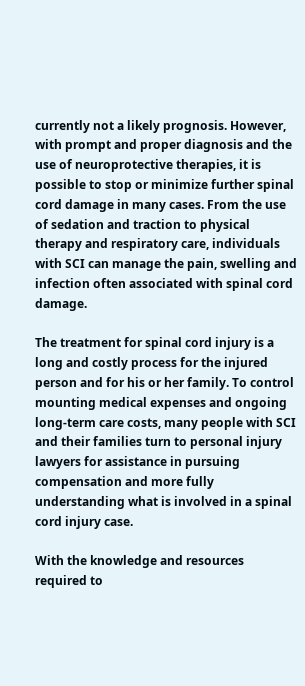currently not a likely prognosis. However, with prompt and proper diagnosis and the use of neuroprotective therapies, it is possible to stop or minimize further spinal cord damage in many cases. From the use of sedation and traction to physical therapy and respiratory care, individuals with SCI can manage the pain, swelling and infection often associated with spinal cord damage.

The treatment for spinal cord injury is a long and costly process for the injured person and for his or her family. To control mounting medical expenses and ongoing long-term care costs, many people with SCI and their families turn to personal injury lawyers for assistance in pursuing compensation and more fully understanding what is involved in a spinal cord injury case.

With the knowledge and resources required to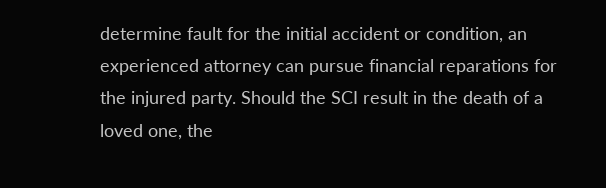determine fault for the initial accident or condition, an experienced attorney can pursue financial reparations for the injured party. Should the SCI result in the death of a loved one, the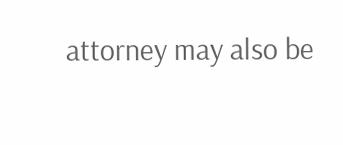attorney may also be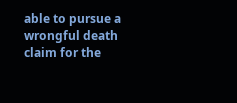able to pursue a wrongful death claim for the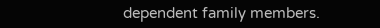dependent family members.